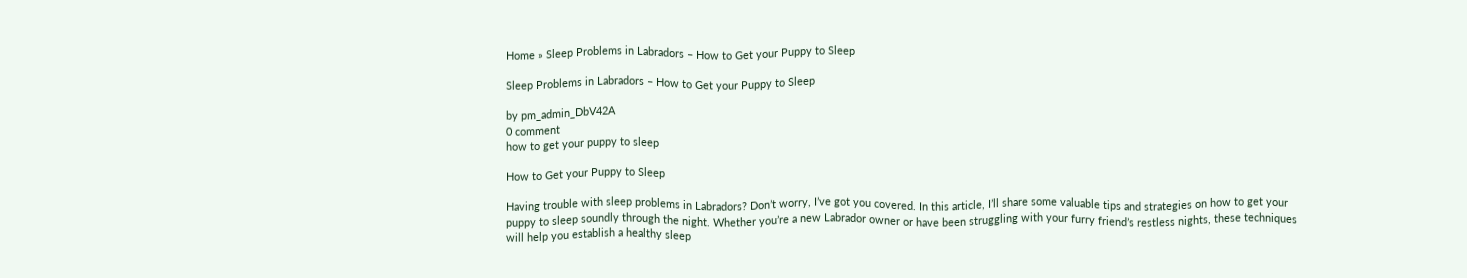Home » Sleep Problems in Labradors – How to Get your Puppy to Sleep

Sleep Problems in Labradors – How to Get your Puppy to Sleep

by pm_admin_DbV42A
0 comment
how to get your puppy to sleep

How to Get your Puppy to Sleep

Having trouble with sleep problems in Labradors? Don’t worry, I’ve got you covered. In this article, I’ll share some valuable tips and strategies on how to get your puppy to sleep soundly through the night. Whether you’re a new Labrador owner or have been struggling with your furry friend’s restless nights, these techniques will help you establish a healthy sleep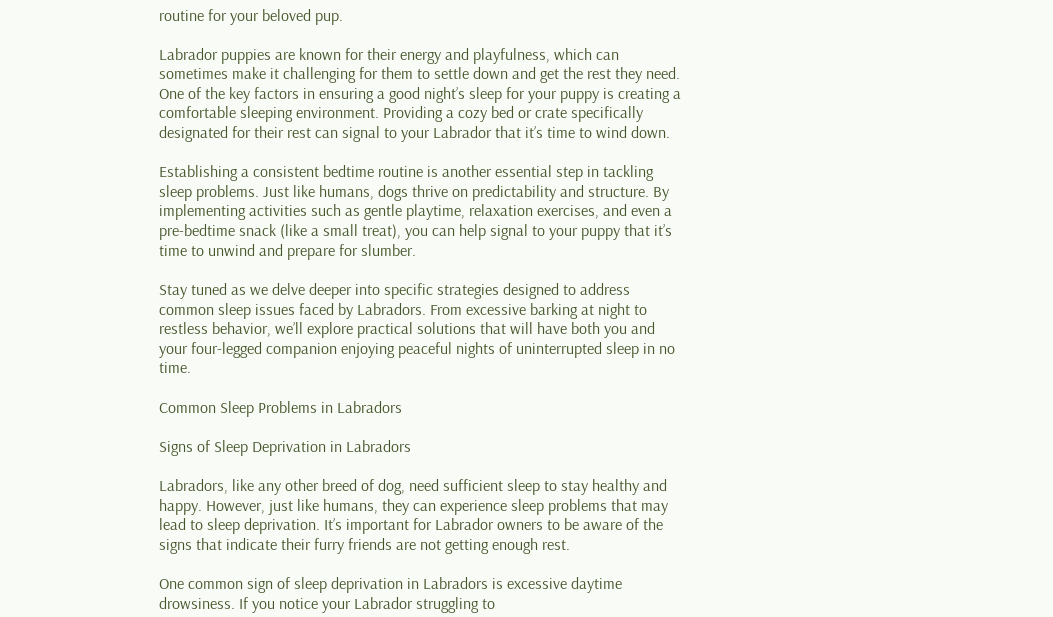routine for your beloved pup.

Labrador puppies are known for their energy and playfulness, which can sometimes make it challenging for them to settle down and get the rest they need. One of the key factors in ensuring a good night’s sleep for your puppy is creating a comfortable sleeping environment. Providing a cozy bed or crate specifically designated for their rest can signal to your Labrador that it’s time to wind down.

Establishing a consistent bedtime routine is another essential step in tackling sleep problems. Just like humans, dogs thrive on predictability and structure. By implementing activities such as gentle playtime, relaxation exercises, and even a pre-bedtime snack (like a small treat), you can help signal to your puppy that it’s time to unwind and prepare for slumber.

Stay tuned as we delve deeper into specific strategies designed to address common sleep issues faced by Labradors. From excessive barking at night to restless behavior, we’ll explore practical solutions that will have both you and your four-legged companion enjoying peaceful nights of uninterrupted sleep in no time.

Common Sleep Problems in Labradors

Signs of Sleep Deprivation in Labradors

Labradors, like any other breed of dog, need sufficient sleep to stay healthy and happy. However, just like humans, they can experience sleep problems that may lead to sleep deprivation. It’s important for Labrador owners to be aware of the signs that indicate their furry friends are not getting enough rest.

One common sign of sleep deprivation in Labradors is excessive daytime drowsiness. If you notice your Labrador struggling to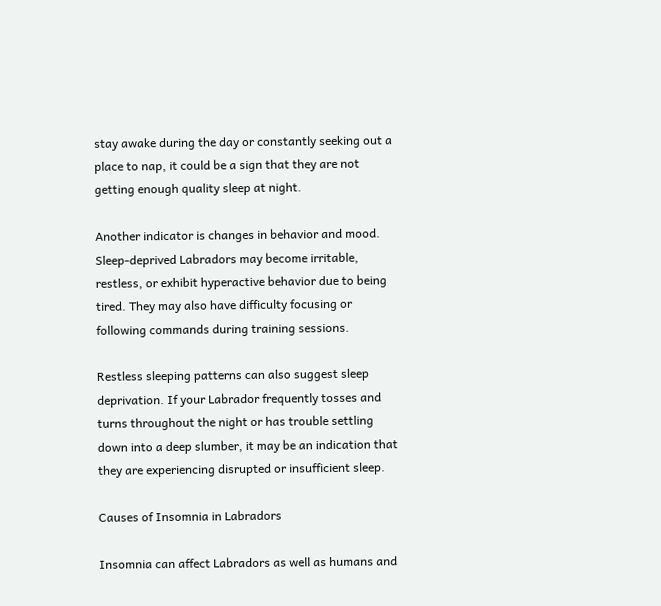stay awake during the day or constantly seeking out a place to nap, it could be a sign that they are not getting enough quality sleep at night.

Another indicator is changes in behavior and mood. Sleep-deprived Labradors may become irritable, restless, or exhibit hyperactive behavior due to being tired. They may also have difficulty focusing or following commands during training sessions.

Restless sleeping patterns can also suggest sleep deprivation. If your Labrador frequently tosses and turns throughout the night or has trouble settling down into a deep slumber, it may be an indication that they are experiencing disrupted or insufficient sleep.

Causes of Insomnia in Labradors

Insomnia can affect Labradors as well as humans and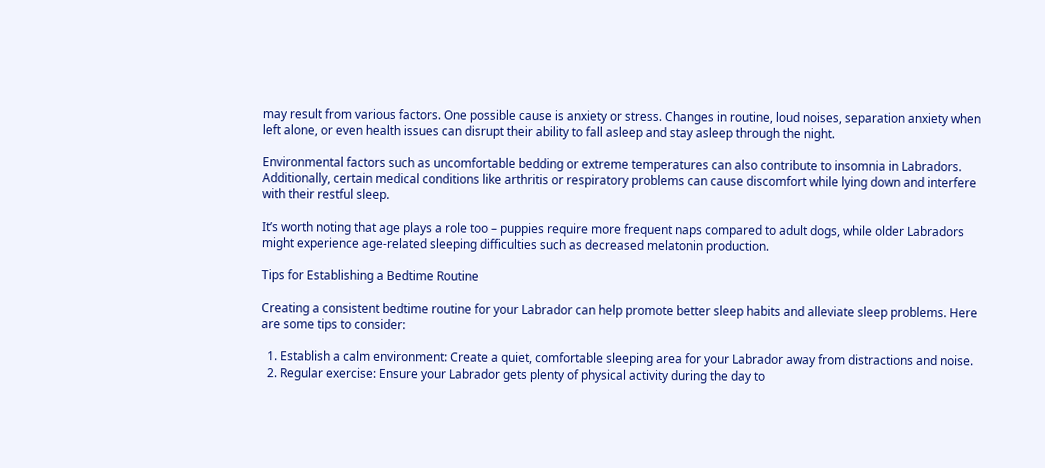may result from various factors. One possible cause is anxiety or stress. Changes in routine, loud noises, separation anxiety when left alone, or even health issues can disrupt their ability to fall asleep and stay asleep through the night.

Environmental factors such as uncomfortable bedding or extreme temperatures can also contribute to insomnia in Labradors. Additionally, certain medical conditions like arthritis or respiratory problems can cause discomfort while lying down and interfere with their restful sleep.

It’s worth noting that age plays a role too – puppies require more frequent naps compared to adult dogs, while older Labradors might experience age-related sleeping difficulties such as decreased melatonin production.

Tips for Establishing a Bedtime Routine

Creating a consistent bedtime routine for your Labrador can help promote better sleep habits and alleviate sleep problems. Here are some tips to consider:

  1. Establish a calm environment: Create a quiet, comfortable sleeping area for your Labrador away from distractions and noise.
  2. Regular exercise: Ensure your Labrador gets plenty of physical activity during the day to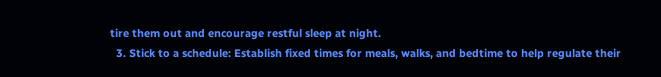tire them out and encourage restful sleep at night.
  3. Stick to a schedule: Establish fixed times for meals, walks, and bedtime to help regulate their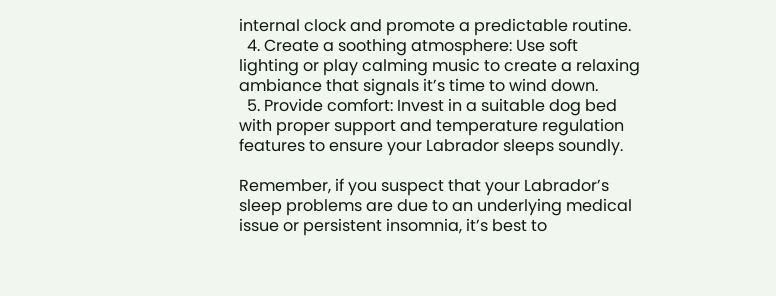internal clock and promote a predictable routine.
  4. Create a soothing atmosphere: Use soft lighting or play calming music to create a relaxing ambiance that signals it’s time to wind down.
  5. Provide comfort: Invest in a suitable dog bed with proper support and temperature regulation features to ensure your Labrador sleeps soundly.

Remember, if you suspect that your Labrador’s sleep problems are due to an underlying medical issue or persistent insomnia, it’s best to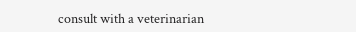consult with a veterinarian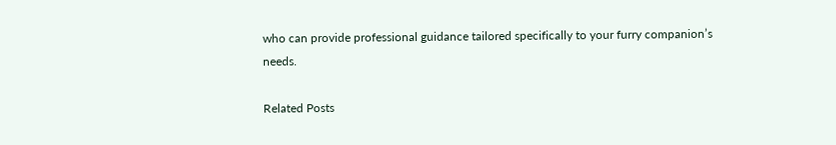who can provide professional guidance tailored specifically to your furry companion’s needs.

Related Posts